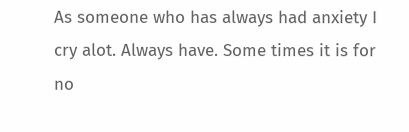As someone who has always had anxiety I cry alot. Always have. Some times it is for no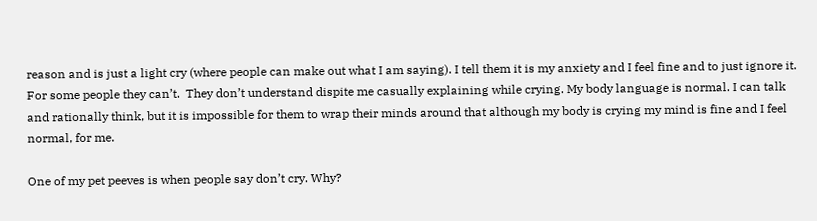reason and is just a light cry (where people can make out what I am saying). I tell them it is my anxiety and I feel fine and to just ignore it. For some people they can’t.  They don’t understand dispite me casually explaining while crying. My body language is normal. I can talk and rationally think, but it is impossible for them to wrap their minds around that although my body is crying my mind is fine and I feel normal, for me.

One of my pet peeves is when people say don’t cry. Why?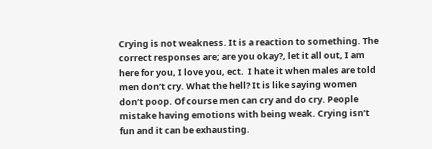Crying is not weakness. It is a reaction to something. The correct responses are; are you okay?, let it all out, I am here for you, I love you, ect.  I hate it when males are told men don’t cry. What the hell? It is like saying women don’t poop. Of course men can cry and do cry. People mistake having emotions with being weak. Crying isn’t fun and it can be exhausting.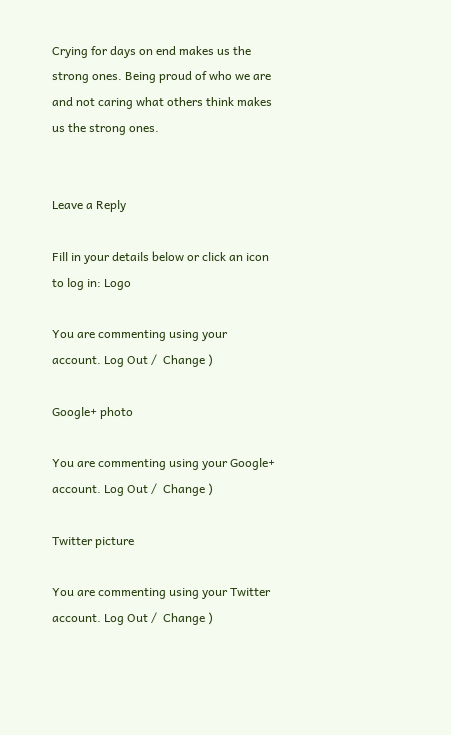Crying for days on end makes us the strong ones. Being proud of who we are and not caring what others think makes us the strong ones.


Leave a Reply

Fill in your details below or click an icon to log in: Logo

You are commenting using your account. Log Out /  Change )

Google+ photo

You are commenting using your Google+ account. Log Out /  Change )

Twitter picture

You are commenting using your Twitter account. Log Out /  Change )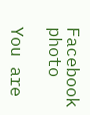Facebook photo

You are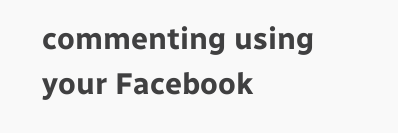commenting using your Facebook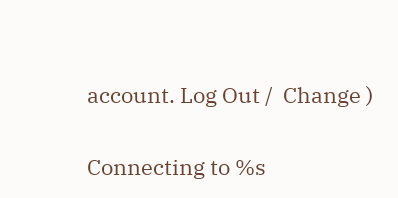account. Log Out /  Change )


Connecting to %s